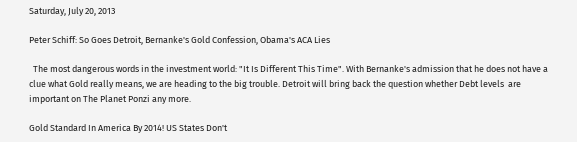Saturday, July 20, 2013

Peter Schiff: So Goes Detroit, Bernanke's Gold Confession, Obama's ACA Lies

  The most dangerous words in the investment world: "It Is Different This Time". With Bernanke's admission that he does not have a clue what Gold really means, we are heading to the big trouble. Detroit will bring back the question whether Debt levels  are important on The Planet Ponzi any more.

Gold Standard In America By 2014! US States Don't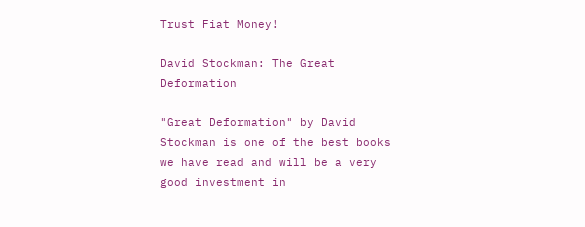Trust Fiat Money!

David Stockman: The Great Deformation

"Great Deformation" by David Stockman is one of the best books we have read and will be a very good investment in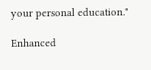your personal education."

Enhanced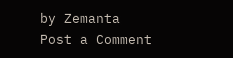by Zemanta
Post a Comment